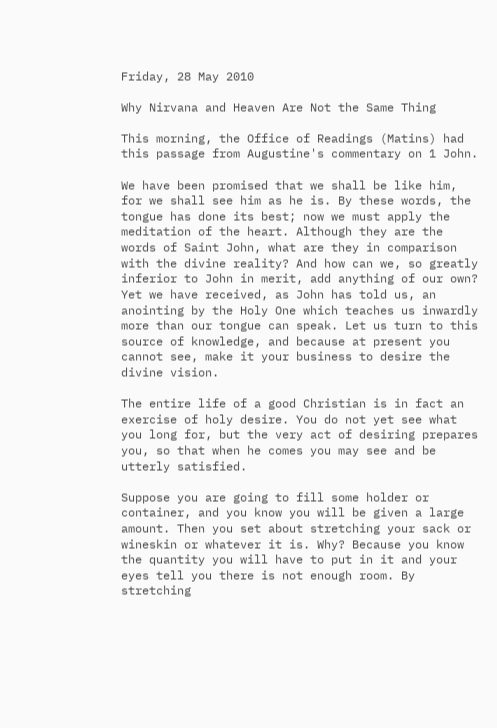Friday, 28 May 2010

Why Nirvana and Heaven Are Not the Same Thing

This morning, the Office of Readings (Matins) had this passage from Augustine's commentary on 1 John.

We have been promised that we shall be like him, for we shall see him as he is. By these words, the tongue has done its best; now we must apply the meditation of the heart. Although they are the words of Saint John, what are they in comparison with the divine reality? And how can we, so greatly inferior to John in merit, add anything of our own? Yet we have received, as John has told us, an anointing by the Holy One which teaches us inwardly more than our tongue can speak. Let us turn to this source of knowledge, and because at present you cannot see, make it your business to desire the divine vision.

The entire life of a good Christian is in fact an exercise of holy desire. You do not yet see what you long for, but the very act of desiring prepares you, so that when he comes you may see and be utterly satisfied.

Suppose you are going to fill some holder or container, and you know you will be given a large amount. Then you set about stretching your sack or wineskin or whatever it is. Why? Because you know the quantity you will have to put in it and your eyes tell you there is not enough room. By stretching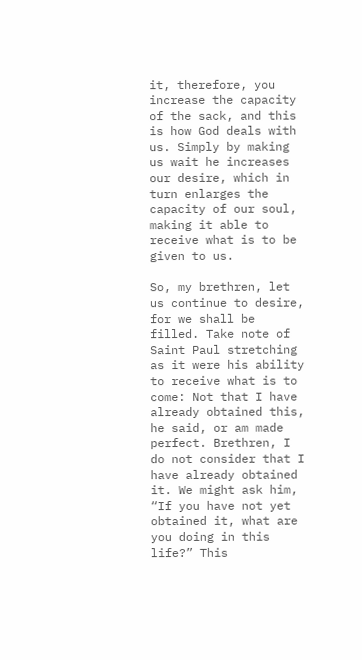it, therefore, you increase the capacity of the sack, and this is how God deals with us. Simply by making us wait he increases our desire, which in turn enlarges the capacity of our soul, making it able to receive what is to be given to us.

So, my brethren, let us continue to desire, for we shall be filled. Take note of Saint Paul stretching as it were his ability to receive what is to come: Not that I have already obtained this, he said, or am made perfect. Brethren, I do not consider that I have already obtained it. We might ask him, “If you have not yet obtained it, what are you doing in this life?” This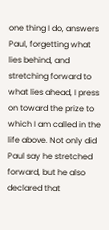one thing I do, answers Paul, forgetting what lies behind, and stretching forward to what lies ahead, I press on toward the prize to which I am called in the life above. Not only did Paul say he stretched forward, but he also declared that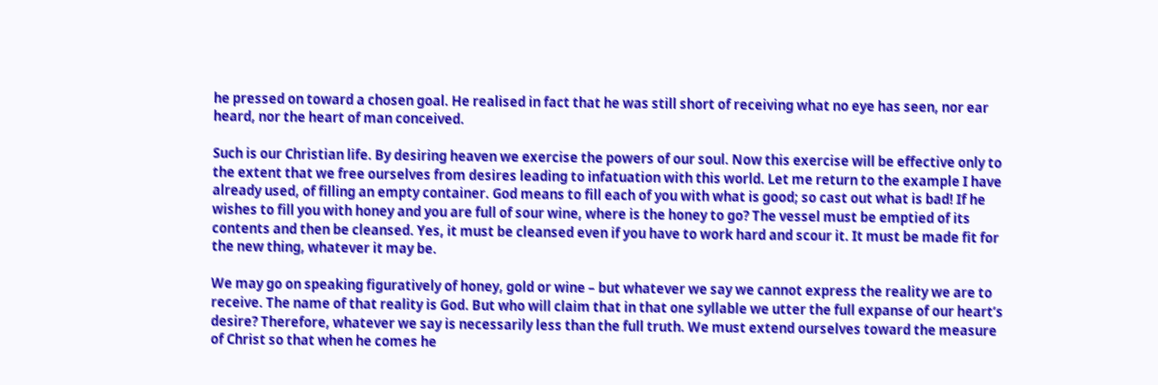he pressed on toward a chosen goal. He realised in fact that he was still short of receiving what no eye has seen, nor ear heard, nor the heart of man conceived.

Such is our Christian life. By desiring heaven we exercise the powers of our soul. Now this exercise will be effective only to the extent that we free ourselves from desires leading to infatuation with this world. Let me return to the example I have already used, of filling an empty container. God means to fill each of you with what is good; so cast out what is bad! If he wishes to fill you with honey and you are full of sour wine, where is the honey to go? The vessel must be emptied of its contents and then be cleansed. Yes, it must be cleansed even if you have to work hard and scour it. It must be made fit for the new thing, whatever it may be.

We may go on speaking figuratively of honey, gold or wine – but whatever we say we cannot express the reality we are to receive. The name of that reality is God. But who will claim that in that one syllable we utter the full expanse of our heart’s desire? Therefore, whatever we say is necessarily less than the full truth. We must extend ourselves toward the measure of Christ so that when he comes he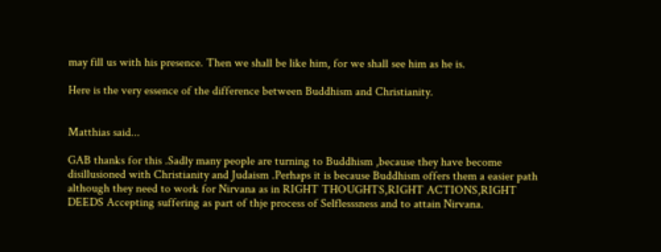may fill us with his presence. Then we shall be like him, for we shall see him as he is.

Here is the very essence of the difference between Buddhism and Christianity.


Matthias said...

GAB thanks for this .Sadly many people are turning to Buddhism ,because they have become disillusioned with Christianity and Judaism .Perhaps it is because Buddhism offers them a easier path although they need to work for Nirvana as in RIGHT THOUGHTS,RIGHT ACTIONS,RIGHT DEEDS Accepting suffering as part of thje process of Selflesssness and to attain Nirvana.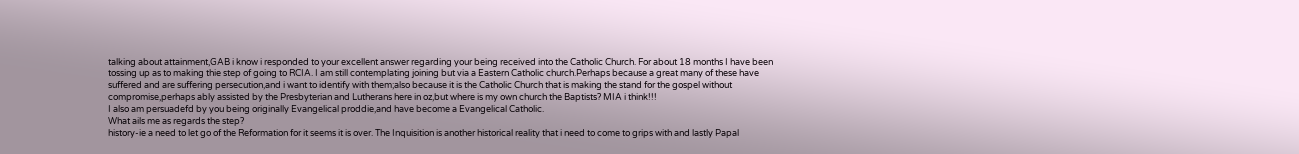talking about attainment,GAB i know i responded to your excellent answer regarding your being received into the Catholic Church. For about 18 months I have been tossing up as to making thie step of going to RCIA. I am still contemplating joining but via a Eastern Catholic church.Perhaps because a great many of these have suffered and are suffering persecution,and i want to identify with them;also because it is the Catholic Church that is making the stand for the gospel without compromise,perhaps ably assisted by the Presbyterian and Lutherans here in oz,but where is my own church the Baptists? MIA i think!!!
I also am persuadefd by you being originally Evangelical proddie,and have become a Evangelical Catholic.
What ails me as regards the step?
history-ie a need to let go of the Reformation for it seems it is over. The Inquisition is another historical reality that i need to come to grips with and lastly Papal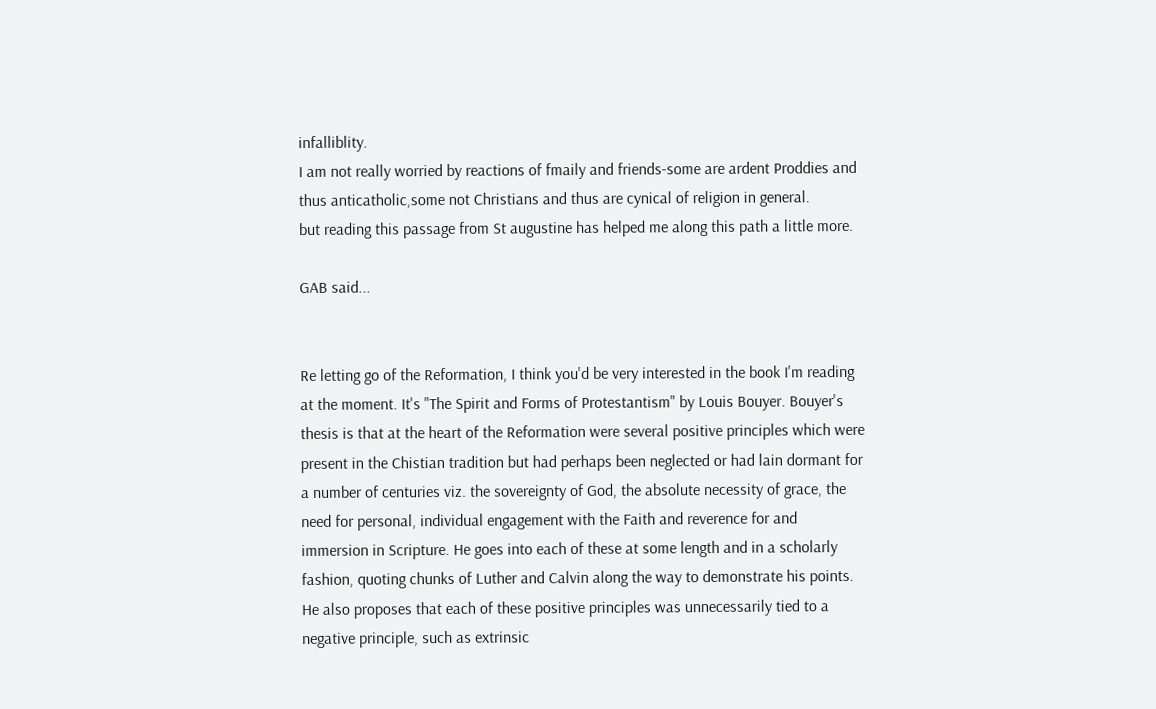infalliblity.
I am not really worried by reactions of fmaily and friends-some are ardent Proddies and thus anticatholic,some not Christians and thus are cynical of religion in general.
but reading this passage from St augustine has helped me along this path a little more.

GAB said...


Re letting go of the Reformation, I think you'd be very interested in the book I'm reading at the moment. It's "The Spirit and Forms of Protestantism" by Louis Bouyer. Bouyer's thesis is that at the heart of the Reformation were several positive principles which were present in the Chistian tradition but had perhaps been neglected or had lain dormant for a number of centuries viz. the sovereignty of God, the absolute necessity of grace, the need for personal, individual engagement with the Faith and reverence for and immersion in Scripture. He goes into each of these at some length and in a scholarly fashion, quoting chunks of Luther and Calvin along the way to demonstrate his points. He also proposes that each of these positive principles was unnecessarily tied to a negative principle, such as extrinsic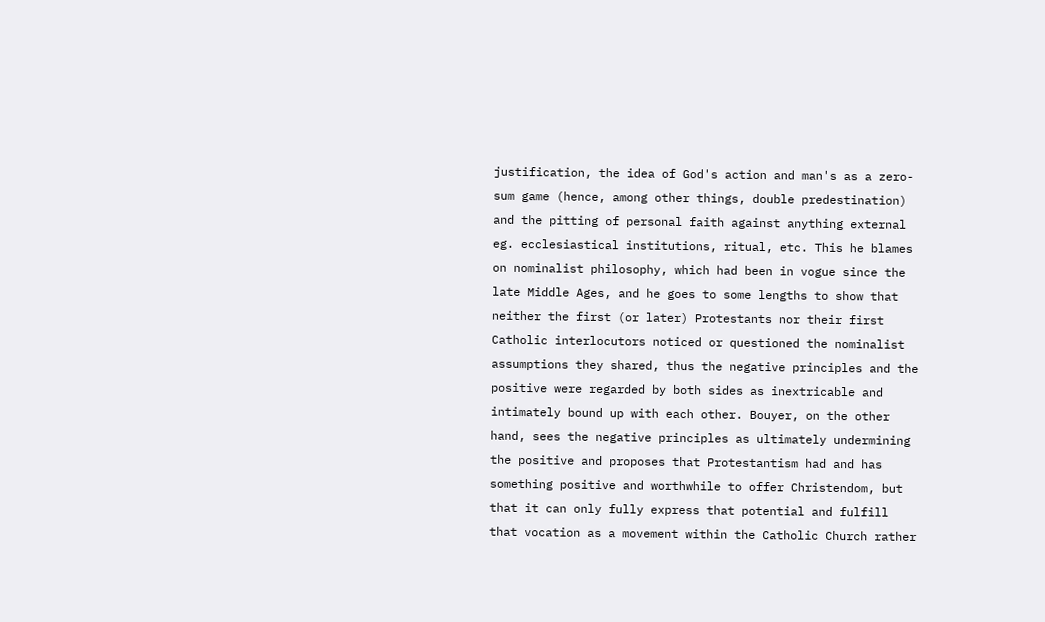justification, the idea of God's action and man's as a zero-sum game (hence, among other things, double predestination) and the pitting of personal faith against anything external eg. ecclesiastical institutions, ritual, etc. This he blames on nominalist philosophy, which had been in vogue since the late Middle Ages, and he goes to some lengths to show that neither the first (or later) Protestants nor their first Catholic interlocutors noticed or questioned the nominalist assumptions they shared, thus the negative principles and the positive were regarded by both sides as inextricable and intimately bound up with each other. Bouyer, on the other hand, sees the negative principles as ultimately undermining the positive and proposes that Protestantism had and has something positive and worthwhile to offer Christendom, but that it can only fully express that potential and fulfill that vocation as a movement within the Catholic Church rather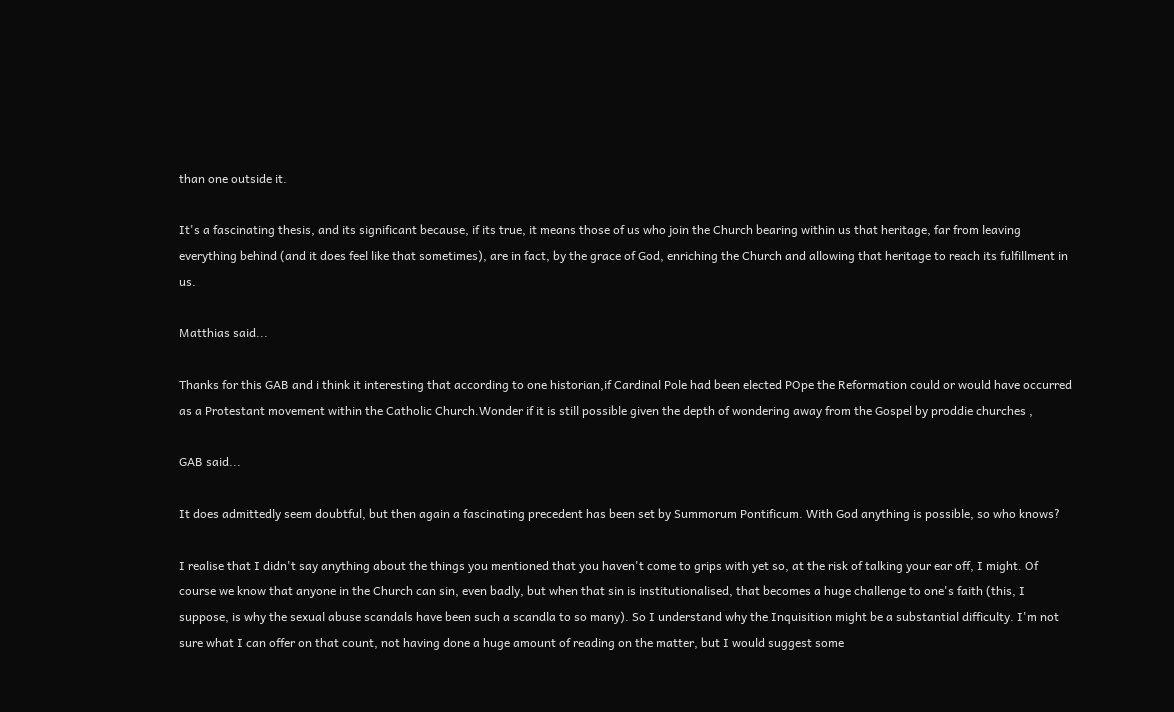than one outside it.

It's a fascinating thesis, and its significant because, if its true, it means those of us who join the Church bearing within us that heritage, far from leaving everything behind (and it does feel like that sometimes), are in fact, by the grace of God, enriching the Church and allowing that heritage to reach its fulfillment in us.

Matthias said...

Thanks for this GAB and i think it interesting that according to one historian,if Cardinal Pole had been elected POpe the Reformation could or would have occurred as a Protestant movement within the Catholic Church.Wonder if it is still possible given the depth of wondering away from the Gospel by proddie churches ,

GAB said...

It does admittedly seem doubtful, but then again a fascinating precedent has been set by Summorum Pontificum. With God anything is possible, so who knows?

I realise that I didn't say anything about the things you mentioned that you haven't come to grips with yet so, at the risk of talking your ear off, I might. Of course we know that anyone in the Church can sin, even badly, but when that sin is institutionalised, that becomes a huge challenge to one's faith (this, I suppose, is why the sexual abuse scandals have been such a scandla to so many). So I understand why the Inquisition might be a substantial difficulty. I'm not sure what I can offer on that count, not having done a huge amount of reading on the matter, but I would suggest some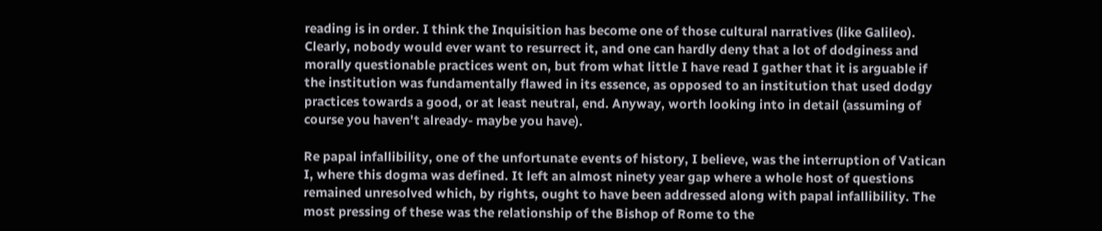reading is in order. I think the Inquisition has become one of those cultural narratives (like Galileo). Clearly, nobody would ever want to resurrect it, and one can hardly deny that a lot of dodginess and morally questionable practices went on, but from what little I have read I gather that it is arguable if the institution was fundamentally flawed in its essence, as opposed to an institution that used dodgy practices towards a good, or at least neutral, end. Anyway, worth looking into in detail (assuming of course you haven't already- maybe you have).

Re papal infallibility, one of the unfortunate events of history, I believe, was the interruption of Vatican I, where this dogma was defined. It left an almost ninety year gap where a whole host of questions remained unresolved which, by rights, ought to have been addressed along with papal infallibility. The most pressing of these was the relationship of the Bishop of Rome to the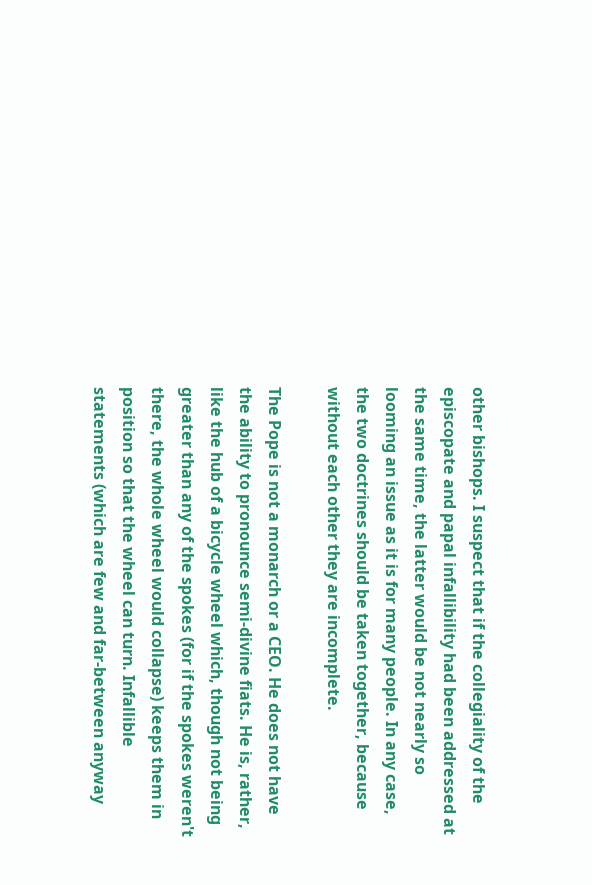other bishops. I suspect that if the collegiality of the episcopate and papal infallibility had been addressed at the same time, the latter would be not nearly so looming an issue as it is for many people. In any case, the two doctrines should be taken together, because without each other they are incomplete.

The Pope is not a monarch or a CEO. He does not have the ability to pronounce semi-divine fiats. He is, rather, like the hub of a bicycle wheel which, though not being greater than any of the spokes (for if the spokes weren't there, the whole wheel would collapse) keeps them in position so that the wheel can turn. Infallible statements (which are few and far-between anyway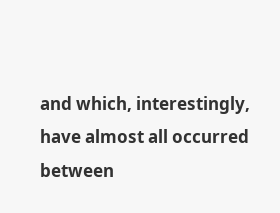and which, interestingly, have almost all occurred between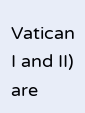Vatican I and II) are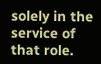solely in the service of that role.